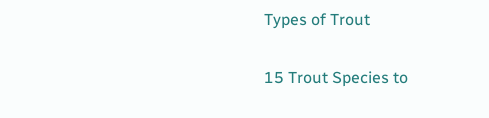Types of Trout

15 Trout Species to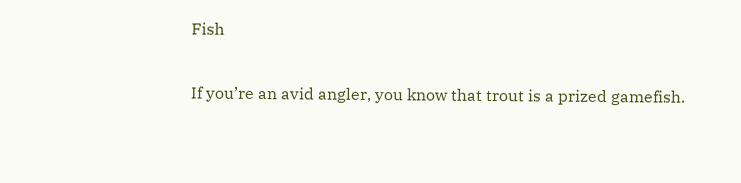Fish

If you’re an avid angler, you know that trout is a prized gamefish.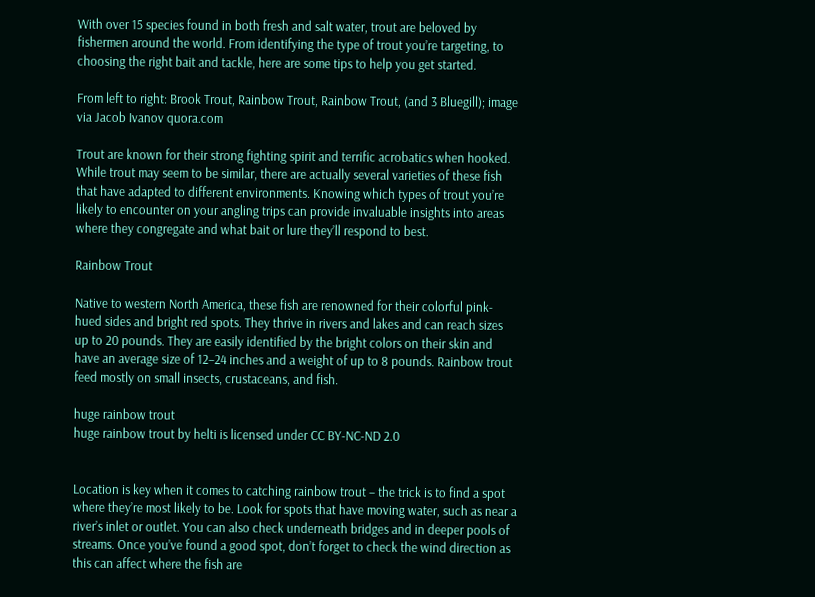With over 15 species found in both fresh and salt water, trout are beloved by fishermen around the world. From identifying the type of trout you’re targeting, to choosing the right bait and tackle, here are some tips to help you get started.

From left to right: Brook Trout, Rainbow Trout, Rainbow Trout, (and 3 Bluegill); image via Jacob Ivanov quora.com

Trout are known for their strong fighting spirit and terrific acrobatics when hooked. While trout may seem to be similar, there are actually several varieties of these fish that have adapted to different environments. Knowing which types of trout you’re likely to encounter on your angling trips can provide invaluable insights into areas where they congregate and what bait or lure they’ll respond to best.

Rainbow Trout

Native to western North America, these fish are renowned for their colorful pink-hued sides and bright red spots. They thrive in rivers and lakes and can reach sizes up to 20 pounds. They are easily identified by the bright colors on their skin and have an average size of 12–24 inches and a weight of up to 8 pounds. Rainbow trout feed mostly on small insects, crustaceans, and fish.

huge rainbow trout
huge rainbow trout by helti is licensed under CC BY-NC-ND 2.0


Location is key when it comes to catching rainbow trout – the trick is to find a spot where they’re most likely to be. Look for spots that have moving water, such as near a river’s inlet or outlet. You can also check underneath bridges and in deeper pools of streams. Once you’ve found a good spot, don’t forget to check the wind direction as this can affect where the fish are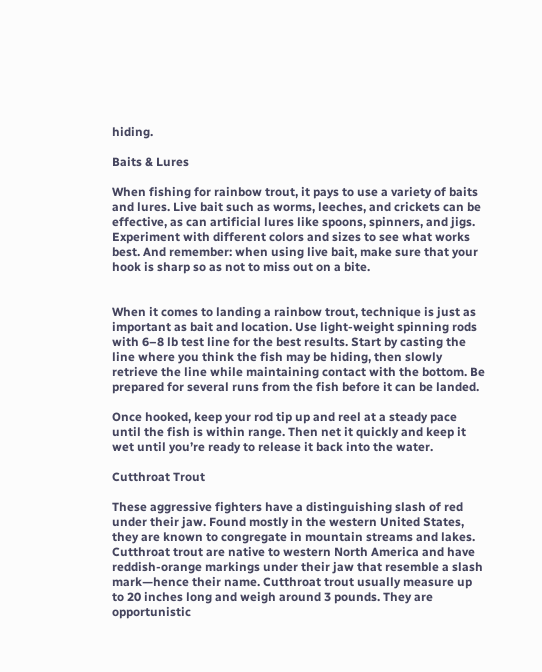hiding.

Baits & Lures

When fishing for rainbow trout, it pays to use a variety of baits and lures. Live bait such as worms, leeches, and crickets can be effective, as can artificial lures like spoons, spinners, and jigs. Experiment with different colors and sizes to see what works best. And remember: when using live bait, make sure that your hook is sharp so as not to miss out on a bite.


When it comes to landing a rainbow trout, technique is just as important as bait and location. Use light-weight spinning rods with 6–8 lb test line for the best results. Start by casting the line where you think the fish may be hiding, then slowly retrieve the line while maintaining contact with the bottom. Be prepared for several runs from the fish before it can be landed.

Once hooked, keep your rod tip up and reel at a steady pace until the fish is within range. Then net it quickly and keep it wet until you’re ready to release it back into the water.

Cutthroat Trout

These aggressive fighters have a distinguishing slash of red under their jaw. Found mostly in the western United States, they are known to congregate in mountain streams and lakes. Cutthroat trout are native to western North America and have reddish-orange markings under their jaw that resemble a slash mark—hence their name. Cutthroat trout usually measure up to 20 inches long and weigh around 3 pounds. They are opportunistic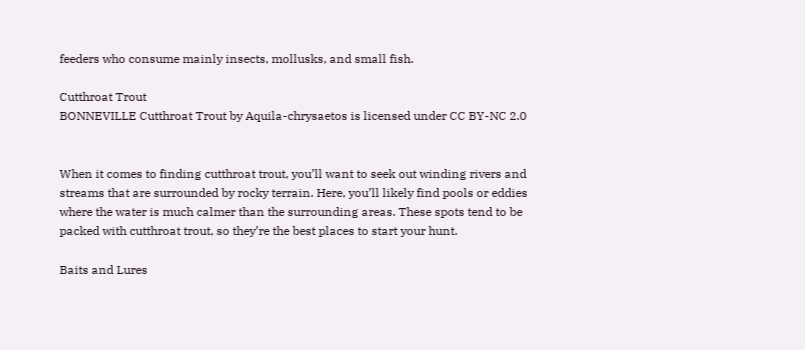feeders who consume mainly insects, mollusks, and small fish.

Cutthroat Trout
BONNEVILLE Cutthroat Trout by Aquila-chrysaetos is licensed under CC BY-NC 2.0


When it comes to finding cutthroat trout, you’ll want to seek out winding rivers and streams that are surrounded by rocky terrain. Here, you’ll likely find pools or eddies where the water is much calmer than the surrounding areas. These spots tend to be packed with cutthroat trout, so they’re the best places to start your hunt.

Baits and Lures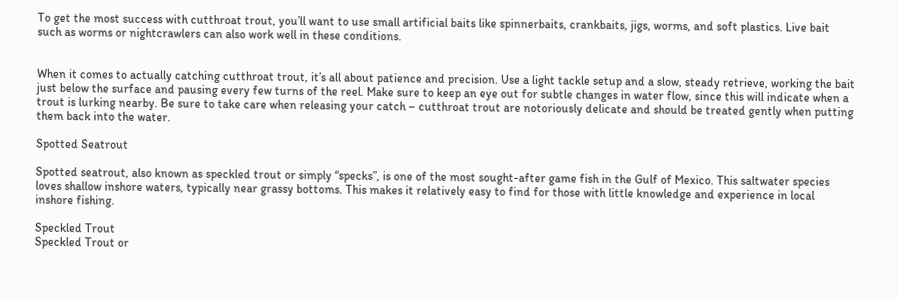To get the most success with cutthroat trout, you’ll want to use small artificial baits like spinnerbaits, crankbaits, jigs, worms, and soft plastics. Live bait such as worms or nightcrawlers can also work well in these conditions.


When it comes to actually catching cutthroat trout, it’s all about patience and precision. Use a light tackle setup and a slow, steady retrieve, working the bait just below the surface and pausing every few turns of the reel. Make sure to keep an eye out for subtle changes in water flow, since this will indicate when a trout is lurking nearby. Be sure to take care when releasing your catch – cutthroat trout are notoriously delicate and should be treated gently when putting them back into the water.

Spotted Seatrout

Spotted seatrout, also known as speckled trout or simply “specks”, is one of the most sought-after game fish in the Gulf of Mexico. This saltwater species loves shallow inshore waters, typically near grassy bottoms. This makes it relatively easy to find for those with little knowledge and experience in local inshore fishing.

Speckled Trout
Speckled Trout or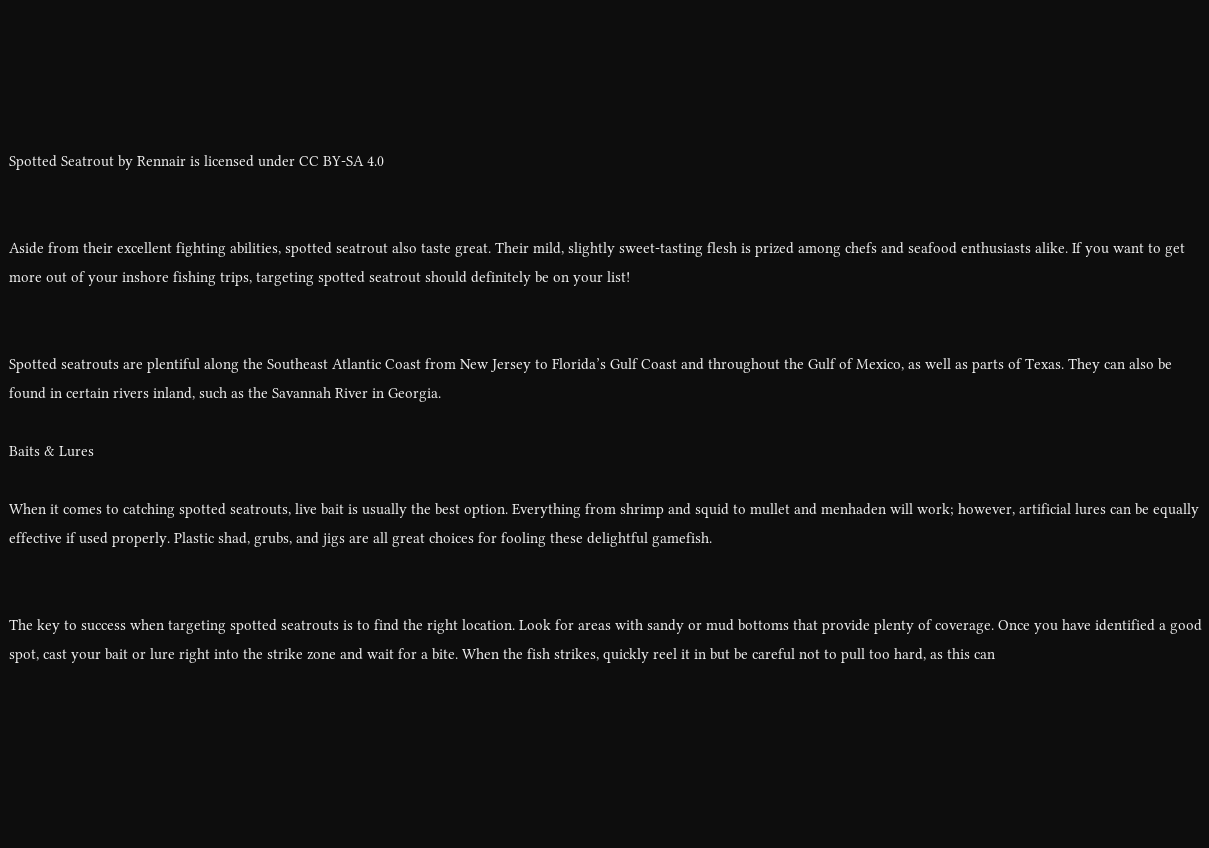Spotted Seatrout by Rennair is licensed under CC BY-SA 4.0


Aside from their excellent fighting abilities, spotted seatrout also taste great. Their mild, slightly sweet-tasting flesh is prized among chefs and seafood enthusiasts alike. If you want to get more out of your inshore fishing trips, targeting spotted seatrout should definitely be on your list!


Spotted seatrouts are plentiful along the Southeast Atlantic Coast from New Jersey to Florida’s Gulf Coast and throughout the Gulf of Mexico, as well as parts of Texas. They can also be found in certain rivers inland, such as the Savannah River in Georgia.

Baits & Lures

When it comes to catching spotted seatrouts, live bait is usually the best option. Everything from shrimp and squid to mullet and menhaden will work; however, artificial lures can be equally effective if used properly. Plastic shad, grubs, and jigs are all great choices for fooling these delightful gamefish.


The key to success when targeting spotted seatrouts is to find the right location. Look for areas with sandy or mud bottoms that provide plenty of coverage. Once you have identified a good spot, cast your bait or lure right into the strike zone and wait for a bite. When the fish strikes, quickly reel it in but be careful not to pull too hard, as this can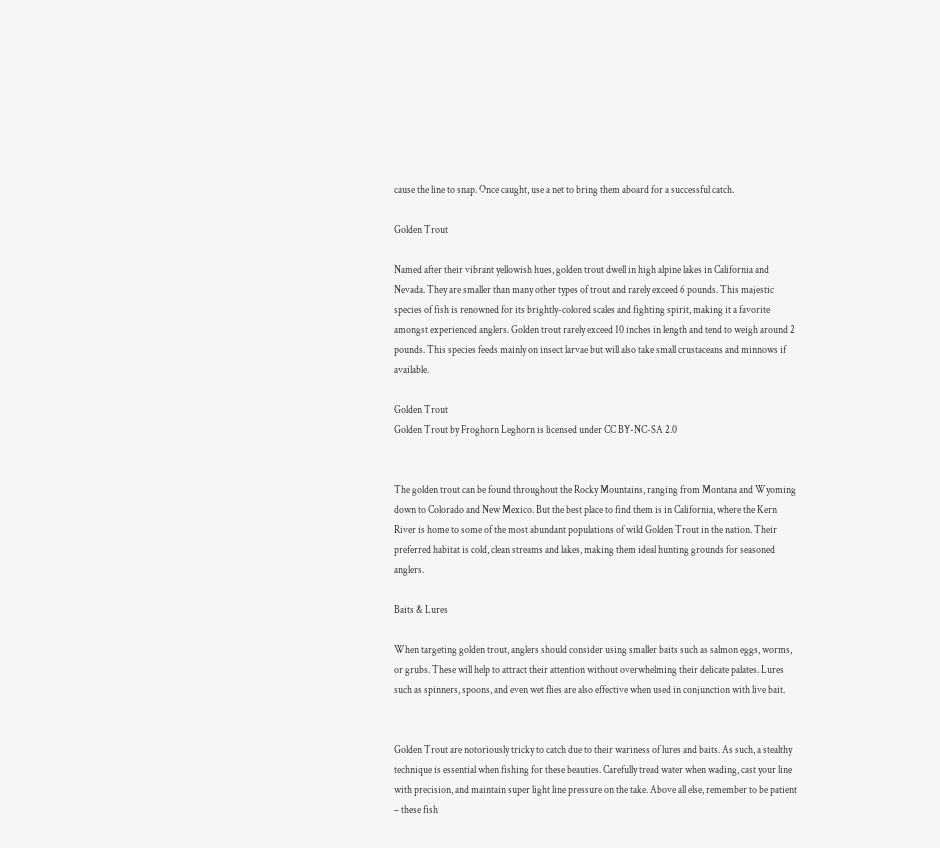cause the line to snap. Once caught, use a net to bring them aboard for a successful catch.

Golden Trout

Named after their vibrant yellowish hues, golden trout dwell in high alpine lakes in California and Nevada. They are smaller than many other types of trout and rarely exceed 6 pounds. This majestic species of fish is renowned for its brightly-colored scales and fighting spirit, making it a favorite amongst experienced anglers. Golden trout rarely exceed 10 inches in length and tend to weigh around 2 pounds. This species feeds mainly on insect larvae but will also take small crustaceans and minnows if available.

Golden Trout
Golden Trout by Froghorn Leghorn is licensed under CC BY-NC-SA 2.0


The golden trout can be found throughout the Rocky Mountains, ranging from Montana and Wyoming down to Colorado and New Mexico. But the best place to find them is in California, where the Kern River is home to some of the most abundant populations of wild Golden Trout in the nation. Their preferred habitat is cold, clean streams and lakes, making them ideal hunting grounds for seasoned anglers.

Baits & Lures

When targeting golden trout, anglers should consider using smaller baits such as salmon eggs, worms, or grubs. These will help to attract their attention without overwhelming their delicate palates. Lures such as spinners, spoons, and even wet flies are also effective when used in conjunction with live bait.


Golden Trout are notoriously tricky to catch due to their wariness of lures and baits. As such, a stealthy technique is essential when fishing for these beauties. Carefully tread water when wading, cast your line with precision, and maintain super light line pressure on the take. Above all else, remember to be patient – these fish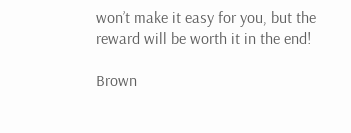won’t make it easy for you, but the reward will be worth it in the end!

Brown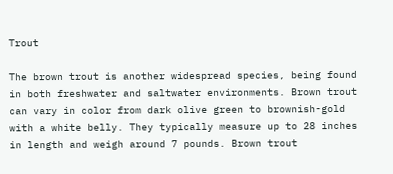Trout

The brown trout is another widespread species, being found in both freshwater and saltwater environments. Brown trout can vary in color from dark olive green to brownish-gold with a white belly. They typically measure up to 28 inches in length and weigh around 7 pounds. Brown trout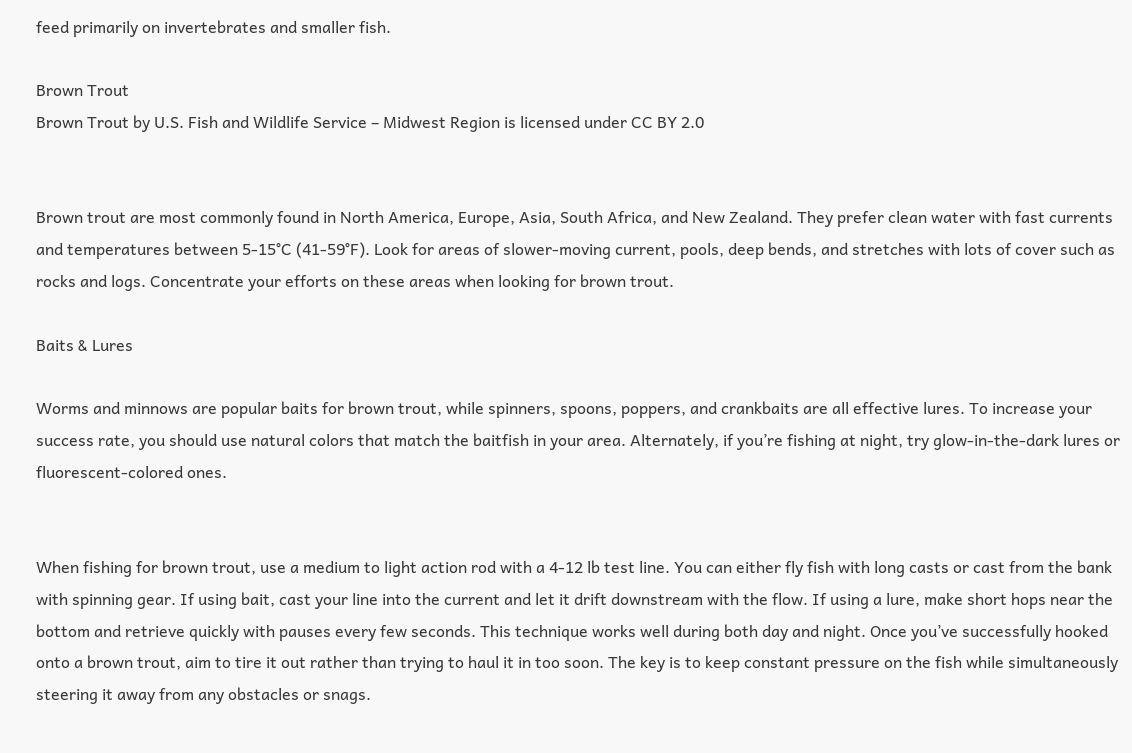feed primarily on invertebrates and smaller fish.

Brown Trout
Brown Trout by U.S. Fish and Wildlife Service – Midwest Region is licensed under CC BY 2.0


Brown trout are most commonly found in North America, Europe, Asia, South Africa, and New Zealand. They prefer clean water with fast currents and temperatures between 5-15°C (41-59°F). Look for areas of slower-moving current, pools, deep bends, and stretches with lots of cover such as rocks and logs. Concentrate your efforts on these areas when looking for brown trout.

Baits & Lures

Worms and minnows are popular baits for brown trout, while spinners, spoons, poppers, and crankbaits are all effective lures. To increase your success rate, you should use natural colors that match the baitfish in your area. Alternately, if you’re fishing at night, try glow-in-the-dark lures or fluorescent-colored ones.


When fishing for brown trout, use a medium to light action rod with a 4-12 lb test line. You can either fly fish with long casts or cast from the bank with spinning gear. If using bait, cast your line into the current and let it drift downstream with the flow. If using a lure, make short hops near the bottom and retrieve quickly with pauses every few seconds. This technique works well during both day and night. Once you’ve successfully hooked onto a brown trout, aim to tire it out rather than trying to haul it in too soon. The key is to keep constant pressure on the fish while simultaneously steering it away from any obstacles or snags.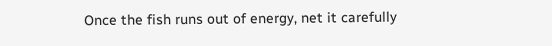Once the fish runs out of energy, net it carefully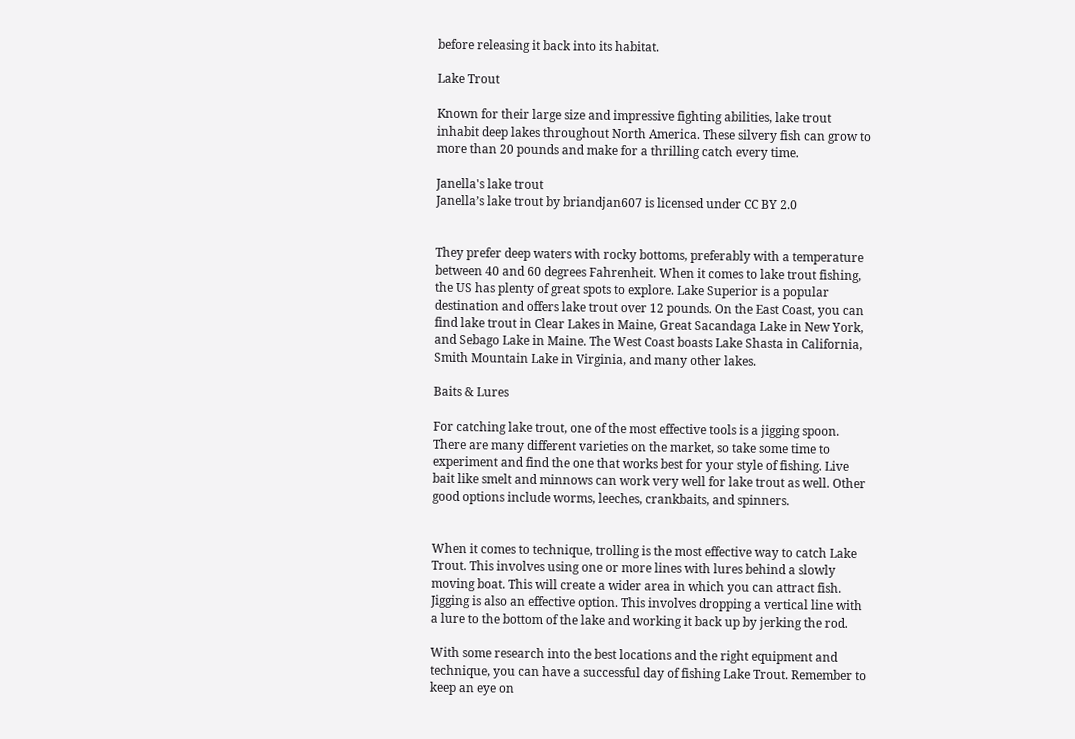before releasing it back into its habitat.

Lake Trout

Known for their large size and impressive fighting abilities, lake trout inhabit deep lakes throughout North America. These silvery fish can grow to more than 20 pounds and make for a thrilling catch every time.

Janella's lake trout
Janella’s lake trout by briandjan607 is licensed under CC BY 2.0


They prefer deep waters with rocky bottoms, preferably with a temperature between 40 and 60 degrees Fahrenheit. When it comes to lake trout fishing, the US has plenty of great spots to explore. Lake Superior is a popular destination and offers lake trout over 12 pounds. On the East Coast, you can find lake trout in Clear Lakes in Maine, Great Sacandaga Lake in New York, and Sebago Lake in Maine. The West Coast boasts Lake Shasta in California, Smith Mountain Lake in Virginia, and many other lakes.

Baits & Lures

For catching lake trout, one of the most effective tools is a jigging spoon. There are many different varieties on the market, so take some time to experiment and find the one that works best for your style of fishing. Live bait like smelt and minnows can work very well for lake trout as well. Other good options include worms, leeches, crankbaits, and spinners.


When it comes to technique, trolling is the most effective way to catch Lake Trout. This involves using one or more lines with lures behind a slowly moving boat. This will create a wider area in which you can attract fish. Jigging is also an effective option. This involves dropping a vertical line with a lure to the bottom of the lake and working it back up by jerking the rod.

With some research into the best locations and the right equipment and technique, you can have a successful day of fishing Lake Trout. Remember to keep an eye on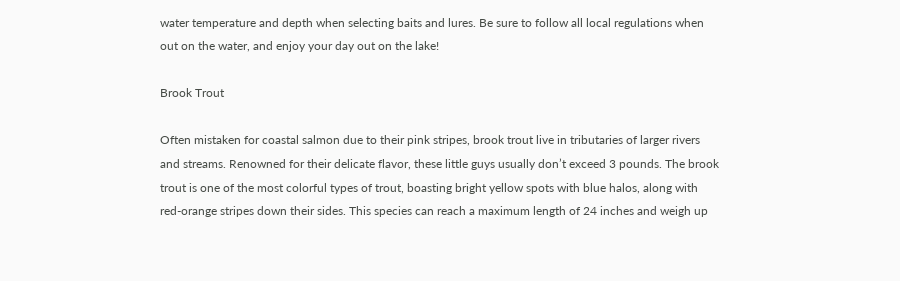water temperature and depth when selecting baits and lures. Be sure to follow all local regulations when out on the water, and enjoy your day out on the lake!

Brook Trout

Often mistaken for coastal salmon due to their pink stripes, brook trout live in tributaries of larger rivers and streams. Renowned for their delicate flavor, these little guys usually don’t exceed 3 pounds. The brook trout is one of the most colorful types of trout, boasting bright yellow spots with blue halos, along with red-orange stripes down their sides. This species can reach a maximum length of 24 inches and weigh up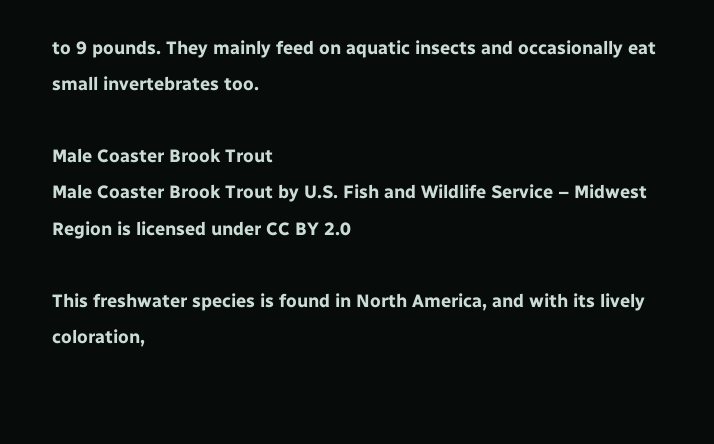to 9 pounds. They mainly feed on aquatic insects and occasionally eat small invertebrates too.

Male Coaster Brook Trout
Male Coaster Brook Trout by U.S. Fish and Wildlife Service – Midwest Region is licensed under CC BY 2.0

This freshwater species is found in North America, and with its lively coloration,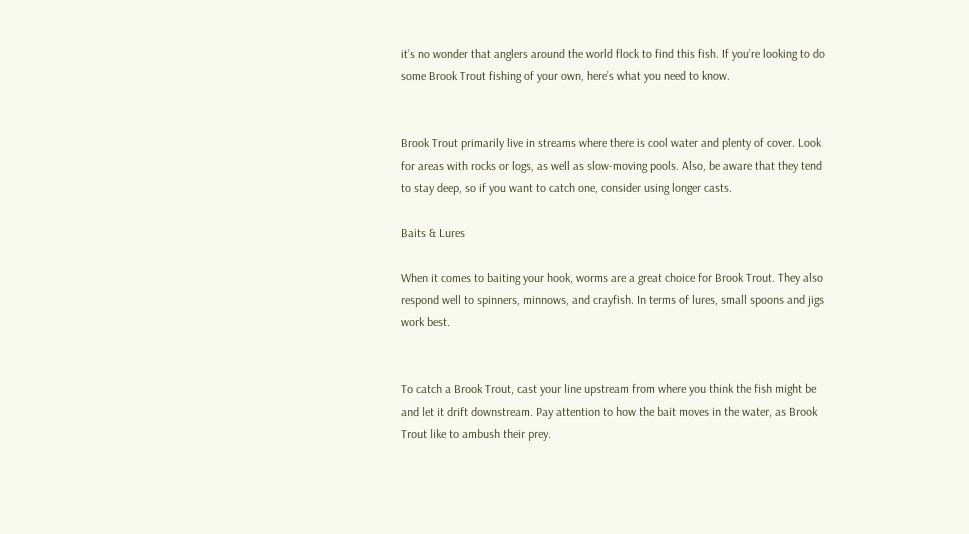it’s no wonder that anglers around the world flock to find this fish. If you’re looking to do some Brook Trout fishing of your own, here’s what you need to know.


Brook Trout primarily live in streams where there is cool water and plenty of cover. Look for areas with rocks or logs, as well as slow-moving pools. Also, be aware that they tend to stay deep, so if you want to catch one, consider using longer casts.

Baits & Lures

When it comes to baiting your hook, worms are a great choice for Brook Trout. They also respond well to spinners, minnows, and crayfish. In terms of lures, small spoons and jigs work best.


To catch a Brook Trout, cast your line upstream from where you think the fish might be and let it drift downstream. Pay attention to how the bait moves in the water, as Brook Trout like to ambush their prey.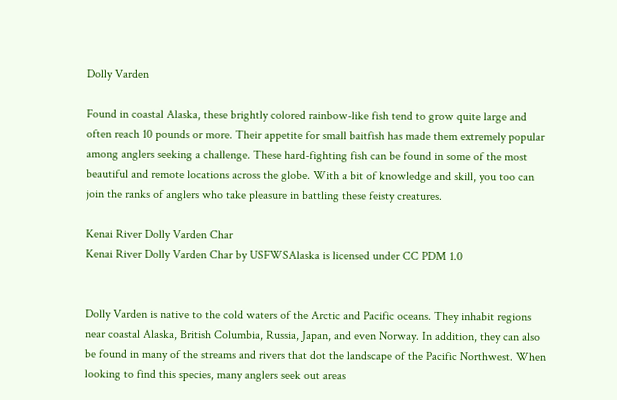Dolly Varden

Found in coastal Alaska, these brightly colored rainbow-like fish tend to grow quite large and often reach 10 pounds or more. Their appetite for small baitfish has made them extremely popular among anglers seeking a challenge. These hard-fighting fish can be found in some of the most beautiful and remote locations across the globe. With a bit of knowledge and skill, you too can join the ranks of anglers who take pleasure in battling these feisty creatures.

Kenai River Dolly Varden Char
Kenai River Dolly Varden Char by USFWSAlaska is licensed under CC PDM 1.0


Dolly Varden is native to the cold waters of the Arctic and Pacific oceans. They inhabit regions near coastal Alaska, British Columbia, Russia, Japan, and even Norway. In addition, they can also be found in many of the streams and rivers that dot the landscape of the Pacific Northwest. When looking to find this species, many anglers seek out areas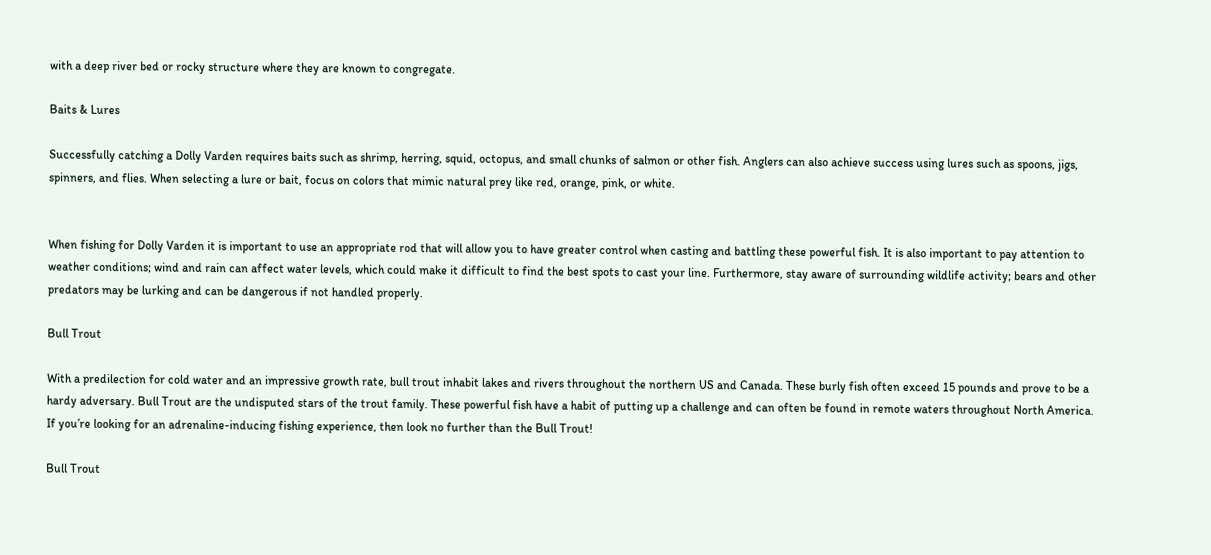with a deep river bed or rocky structure where they are known to congregate.

Baits & Lures

Successfully catching a Dolly Varden requires baits such as shrimp, herring, squid, octopus, and small chunks of salmon or other fish. Anglers can also achieve success using lures such as spoons, jigs, spinners, and flies. When selecting a lure or bait, focus on colors that mimic natural prey like red, orange, pink, or white.


When fishing for Dolly Varden it is important to use an appropriate rod that will allow you to have greater control when casting and battling these powerful fish. It is also important to pay attention to weather conditions; wind and rain can affect water levels, which could make it difficult to find the best spots to cast your line. Furthermore, stay aware of surrounding wildlife activity; bears and other predators may be lurking and can be dangerous if not handled properly.

Bull Trout

With a predilection for cold water and an impressive growth rate, bull trout inhabit lakes and rivers throughout the northern US and Canada. These burly fish often exceed 15 pounds and prove to be a hardy adversary. Bull Trout are the undisputed stars of the trout family. These powerful fish have a habit of putting up a challenge and can often be found in remote waters throughout North America. If you’re looking for an adrenaline-inducing fishing experience, then look no further than the Bull Trout!

Bull Trout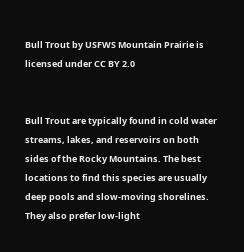Bull Trout by USFWS Mountain Prairie is licensed under CC BY 2.0


Bull Trout are typically found in cold water streams, lakes, and reservoirs on both sides of the Rocky Mountains. The best locations to find this species are usually deep pools and slow-moving shorelines. They also prefer low-light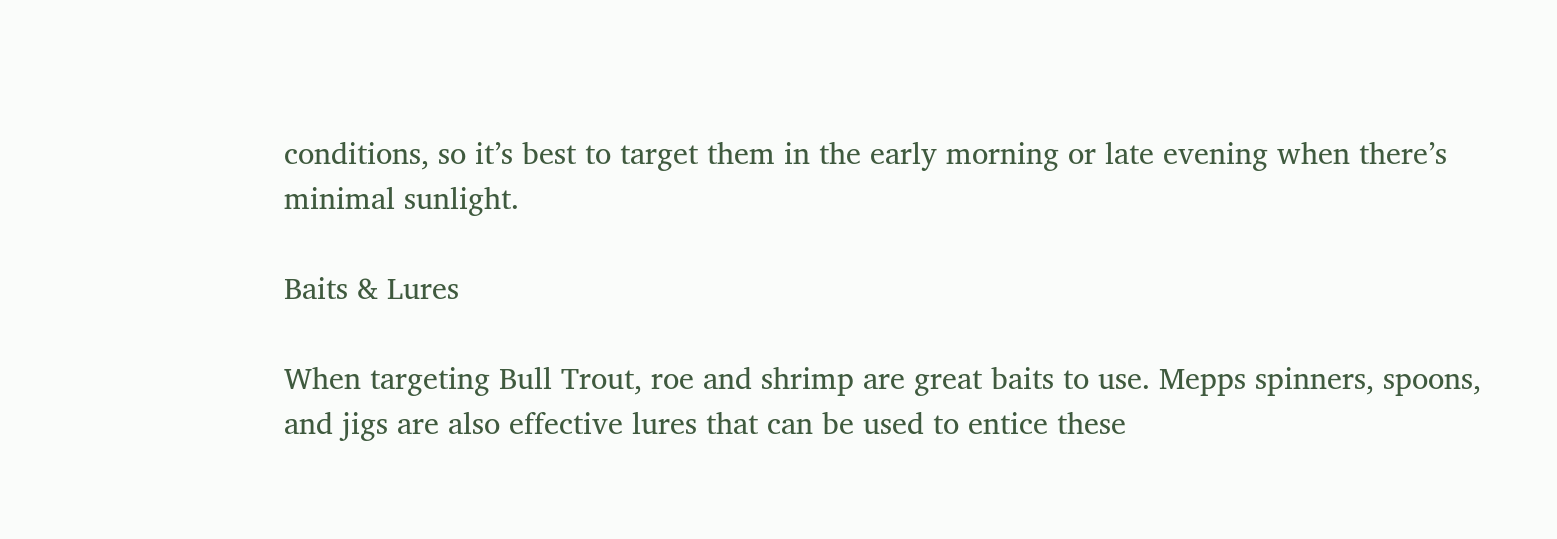conditions, so it’s best to target them in the early morning or late evening when there’s minimal sunlight.

Baits & Lures

When targeting Bull Trout, roe and shrimp are great baits to use. Mepps spinners, spoons, and jigs are also effective lures that can be used to entice these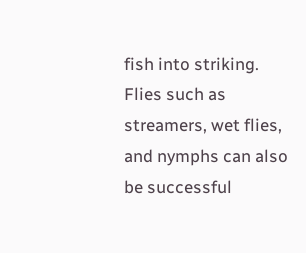fish into striking. Flies such as streamers, wet flies, and nymphs can also be successful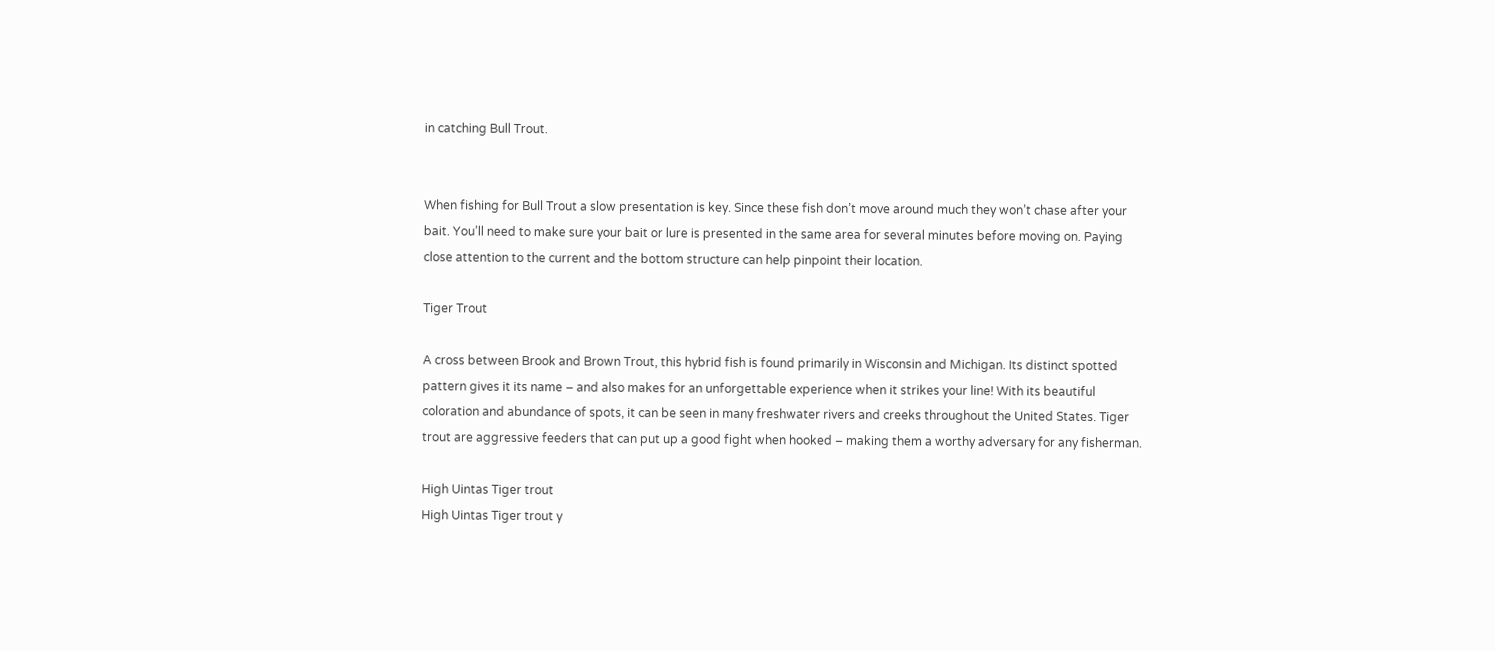in catching Bull Trout.


When fishing for Bull Trout a slow presentation is key. Since these fish don’t move around much they won’t chase after your bait. You’ll need to make sure your bait or lure is presented in the same area for several minutes before moving on. Paying close attention to the current and the bottom structure can help pinpoint their location.

Tiger Trout

A cross between Brook and Brown Trout, this hybrid fish is found primarily in Wisconsin and Michigan. Its distinct spotted pattern gives it its name – and also makes for an unforgettable experience when it strikes your line! With its beautiful coloration and abundance of spots, it can be seen in many freshwater rivers and creeks throughout the United States. Tiger trout are aggressive feeders that can put up a good fight when hooked – making them a worthy adversary for any fisherman.

High Uintas Tiger trout
High Uintas Tiger trout y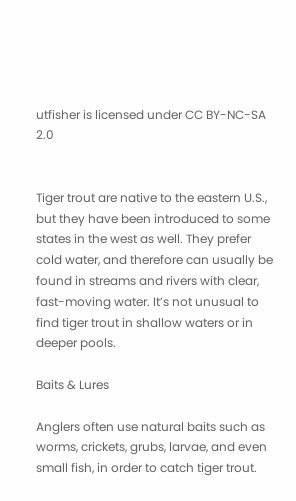utfisher is licensed under CC BY-NC-SA 2.0


Tiger trout are native to the eastern U.S., but they have been introduced to some states in the west as well. They prefer cold water, and therefore can usually be found in streams and rivers with clear, fast-moving water. It’s not unusual to find tiger trout in shallow waters or in deeper pools.

Baits & Lures

Anglers often use natural baits such as worms, crickets, grubs, larvae, and even small fish, in order to catch tiger trout.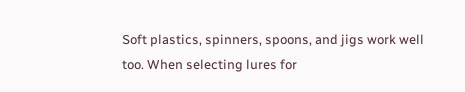Soft plastics, spinners, spoons, and jigs work well too. When selecting lures for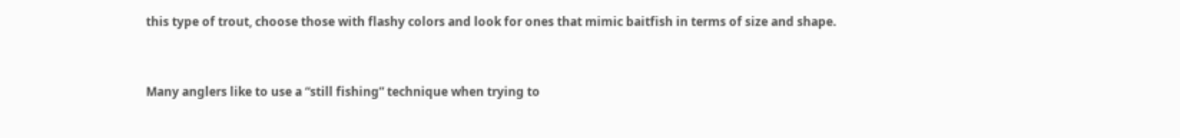this type of trout, choose those with flashy colors and look for ones that mimic baitfish in terms of size and shape.


Many anglers like to use a “still fishing” technique when trying to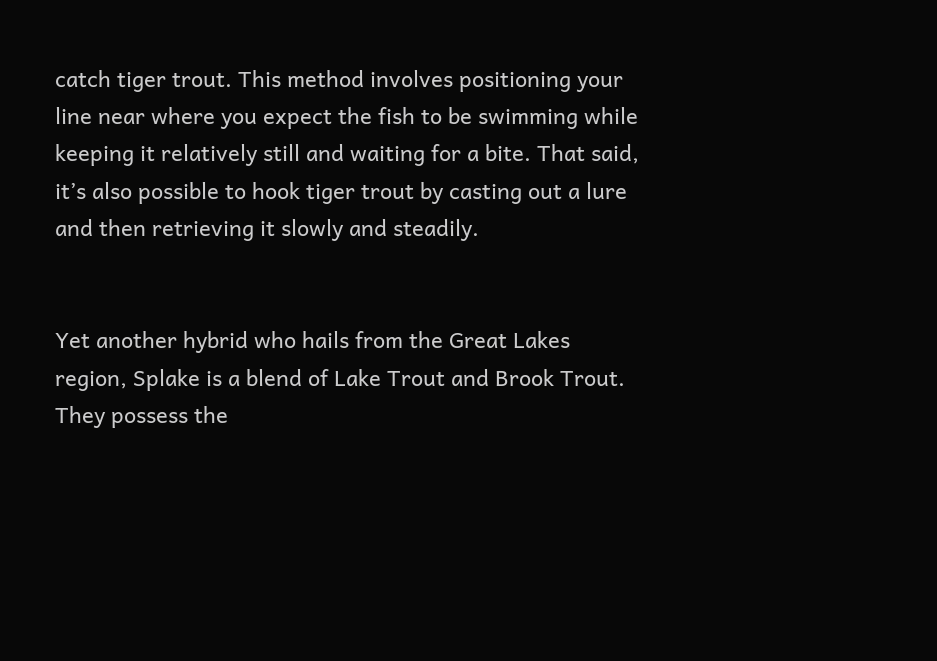catch tiger trout. This method involves positioning your line near where you expect the fish to be swimming while keeping it relatively still and waiting for a bite. That said, it’s also possible to hook tiger trout by casting out a lure and then retrieving it slowly and steadily.


Yet another hybrid who hails from the Great Lakes region, Splake is a blend of Lake Trout and Brook Trout. They possess the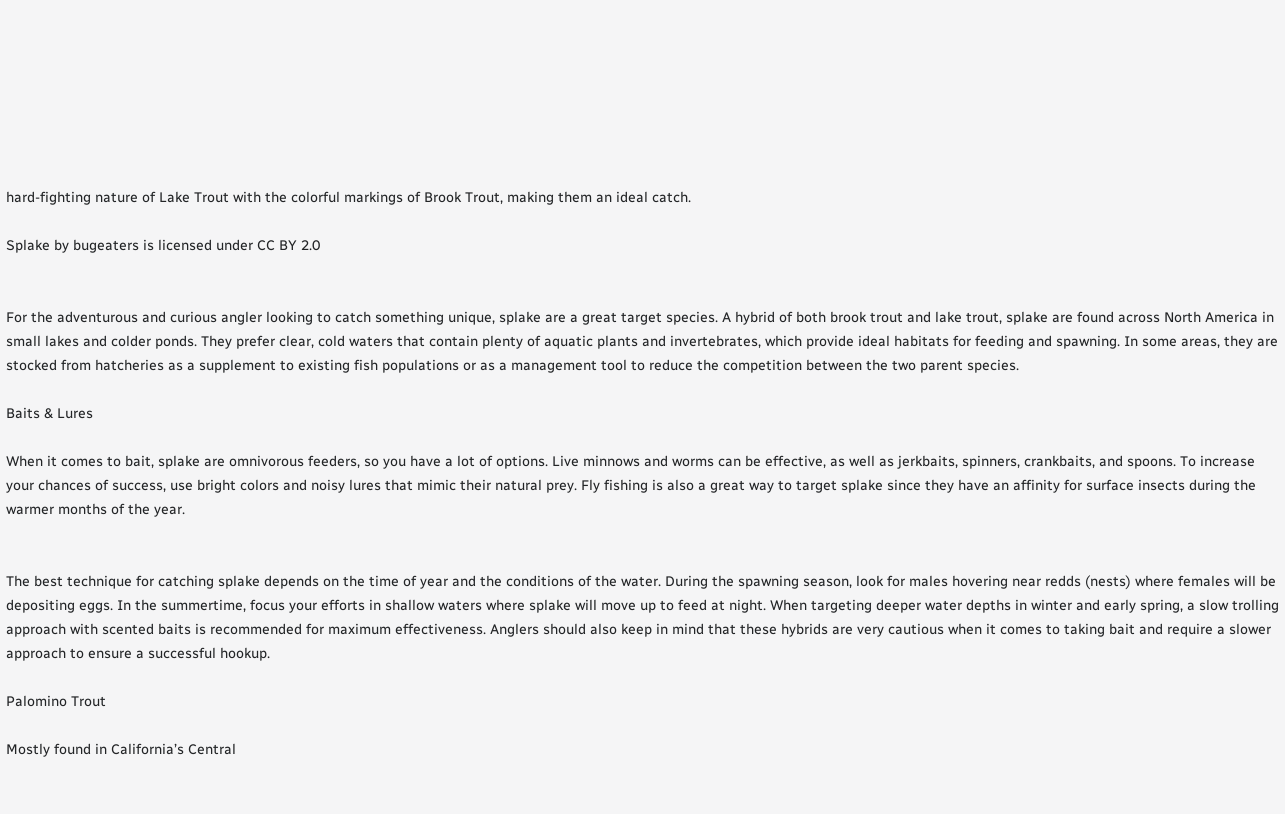hard-fighting nature of Lake Trout with the colorful markings of Brook Trout, making them an ideal catch.

Splake by bugeaters is licensed under CC BY 2.0


For the adventurous and curious angler looking to catch something unique, splake are a great target species. A hybrid of both brook trout and lake trout, splake are found across North America in small lakes and colder ponds. They prefer clear, cold waters that contain plenty of aquatic plants and invertebrates, which provide ideal habitats for feeding and spawning. In some areas, they are stocked from hatcheries as a supplement to existing fish populations or as a management tool to reduce the competition between the two parent species.

Baits & Lures

When it comes to bait, splake are omnivorous feeders, so you have a lot of options. Live minnows and worms can be effective, as well as jerkbaits, spinners, crankbaits, and spoons. To increase your chances of success, use bright colors and noisy lures that mimic their natural prey. Fly fishing is also a great way to target splake since they have an affinity for surface insects during the warmer months of the year.


The best technique for catching splake depends on the time of year and the conditions of the water. During the spawning season, look for males hovering near redds (nests) where females will be depositing eggs. In the summertime, focus your efforts in shallow waters where splake will move up to feed at night. When targeting deeper water depths in winter and early spring, a slow trolling approach with scented baits is recommended for maximum effectiveness. Anglers should also keep in mind that these hybrids are very cautious when it comes to taking bait and require a slower approach to ensure a successful hookup.

Palomino Trout

Mostly found in California’s Central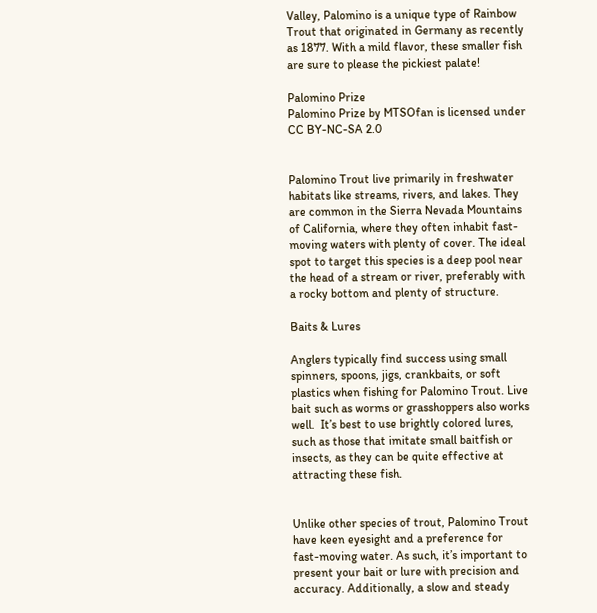Valley, Palomino is a unique type of Rainbow Trout that originated in Germany as recently as 1877. With a mild flavor, these smaller fish are sure to please the pickiest palate!

Palomino Prize
Palomino Prize by MTSOfan is licensed under CC BY-NC-SA 2.0


Palomino Trout live primarily in freshwater habitats like streams, rivers, and lakes. They are common in the Sierra Nevada Mountains of California, where they often inhabit fast-moving waters with plenty of cover. The ideal spot to target this species is a deep pool near the head of a stream or river, preferably with a rocky bottom and plenty of structure.

Baits & Lures

Anglers typically find success using small spinners, spoons, jigs, crankbaits, or soft plastics when fishing for Palomino Trout. Live bait such as worms or grasshoppers also works well.  It’s best to use brightly colored lures, such as those that imitate small baitfish or insects, as they can be quite effective at attracting these fish.


Unlike other species of trout, Palomino Trout have keen eyesight and a preference for fast-moving water. As such, it’s important to present your bait or lure with precision and accuracy. Additionally, a slow and steady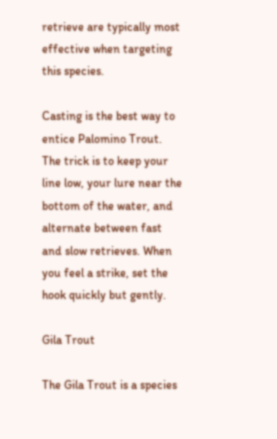retrieve are typically most effective when targeting this species.

Casting is the best way to entice Palomino Trout. The trick is to keep your line low, your lure near the bottom of the water, and alternate between fast and slow retrieves. When you feel a strike, set the hook quickly but gently.

Gila Trout

The Gila Trout is a species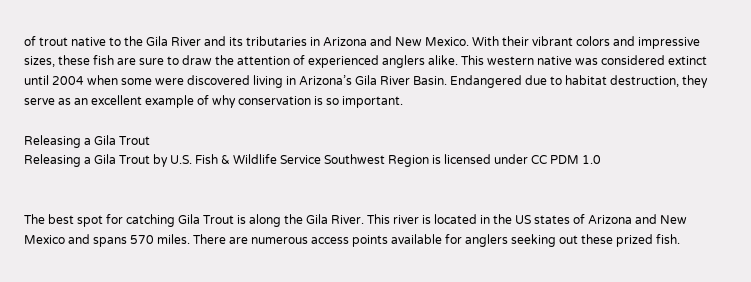of trout native to the Gila River and its tributaries in Arizona and New Mexico. With their vibrant colors and impressive sizes, these fish are sure to draw the attention of experienced anglers alike. This western native was considered extinct until 2004 when some were discovered living in Arizona’s Gila River Basin. Endangered due to habitat destruction, they serve as an excellent example of why conservation is so important.

Releasing a Gila Trout
Releasing a Gila Trout by U.S. Fish & Wildlife Service Southwest Region is licensed under CC PDM 1.0


The best spot for catching Gila Trout is along the Gila River. This river is located in the US states of Arizona and New Mexico and spans 570 miles. There are numerous access points available for anglers seeking out these prized fish.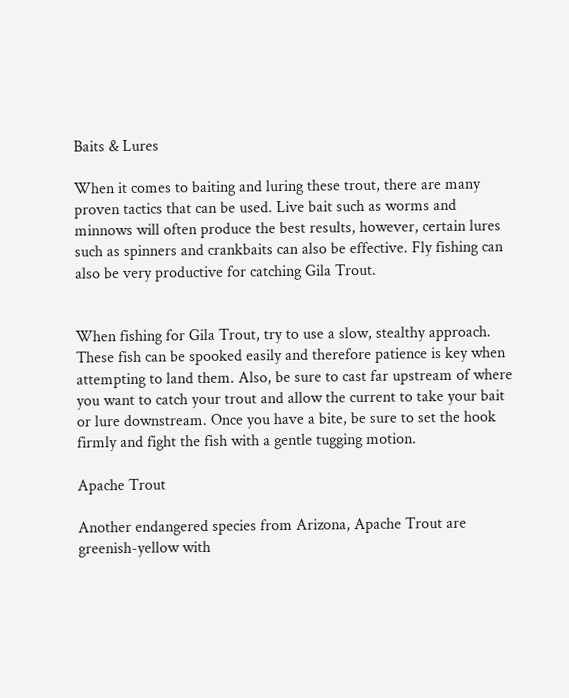Baits & Lures

When it comes to baiting and luring these trout, there are many proven tactics that can be used. Live bait such as worms and minnows will often produce the best results, however, certain lures such as spinners and crankbaits can also be effective. Fly fishing can also be very productive for catching Gila Trout.


When fishing for Gila Trout, try to use a slow, stealthy approach. These fish can be spooked easily and therefore patience is key when attempting to land them. Also, be sure to cast far upstream of where you want to catch your trout and allow the current to take your bait or lure downstream. Once you have a bite, be sure to set the hook firmly and fight the fish with a gentle tugging motion.

Apache Trout

Another endangered species from Arizona, Apache Trout are greenish-yellow with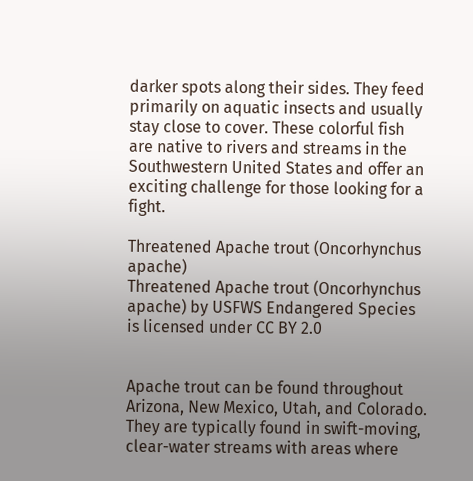darker spots along their sides. They feed primarily on aquatic insects and usually stay close to cover. These colorful fish are native to rivers and streams in the Southwestern United States and offer an exciting challenge for those looking for a fight.

Threatened Apache trout (Oncorhynchus apache)
Threatened Apache trout (Oncorhynchus apache) by USFWS Endangered Species is licensed under CC BY 2.0


Apache trout can be found throughout Arizona, New Mexico, Utah, and Colorado. They are typically found in swift-moving, clear-water streams with areas where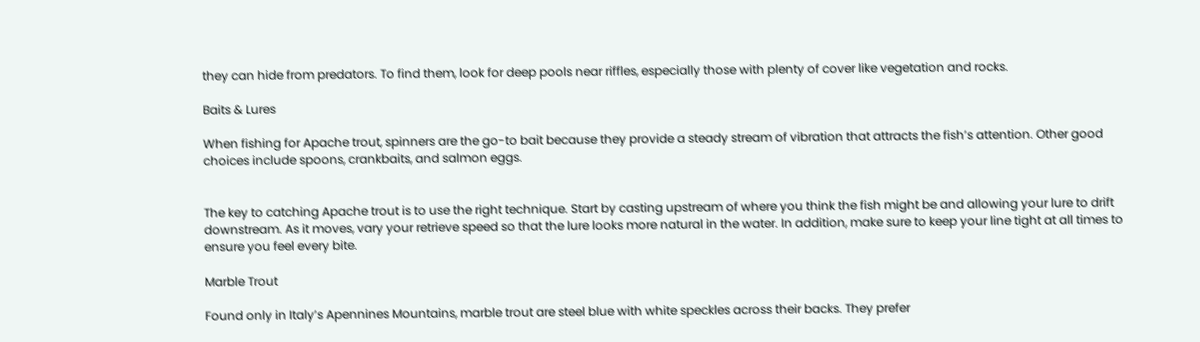they can hide from predators. To find them, look for deep pools near riffles, especially those with plenty of cover like vegetation and rocks.

Baits & Lures

When fishing for Apache trout, spinners are the go-to bait because they provide a steady stream of vibration that attracts the fish’s attention. Other good choices include spoons, crankbaits, and salmon eggs.


The key to catching Apache trout is to use the right technique. Start by casting upstream of where you think the fish might be and allowing your lure to drift downstream. As it moves, vary your retrieve speed so that the lure looks more natural in the water. In addition, make sure to keep your line tight at all times to ensure you feel every bite.

Marble Trout

Found only in Italy’s Apennines Mountains, marble trout are steel blue with white speckles across their backs. They prefer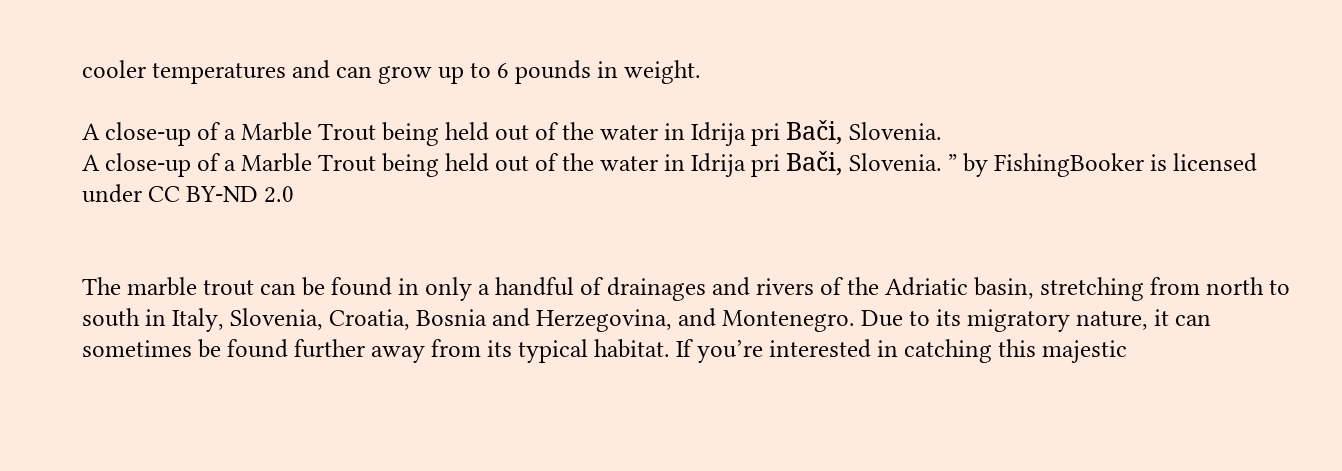cooler temperatures and can grow up to 6 pounds in weight.

A close-up of a Marble Trout being held out of the water in Idrija pri Bači, Slovenia.
A close-up of a Marble Trout being held out of the water in Idrija pri Bači, Slovenia. ” by FishingBooker is licensed under CC BY-ND 2.0


The marble trout can be found in only a handful of drainages and rivers of the Adriatic basin, stretching from north to south in Italy, Slovenia, Croatia, Bosnia and Herzegovina, and Montenegro. Due to its migratory nature, it can sometimes be found further away from its typical habitat. If you’re interested in catching this majestic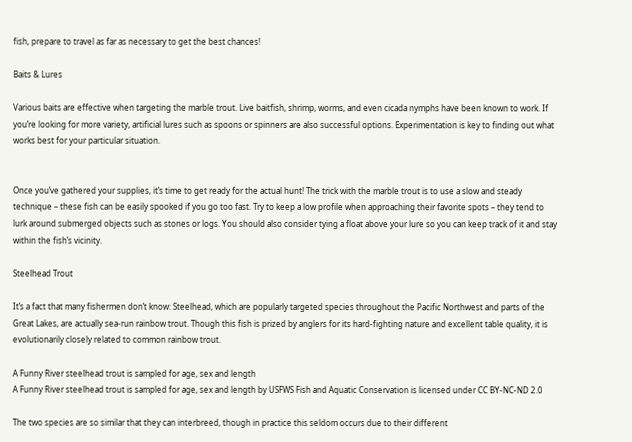fish, prepare to travel as far as necessary to get the best chances!

Baits & Lures

Various baits are effective when targeting the marble trout. Live baitfish, shrimp, worms, and even cicada nymphs have been known to work. If you’re looking for more variety, artificial lures such as spoons or spinners are also successful options. Experimentation is key to finding out what works best for your particular situation.


Once you’ve gathered your supplies, it’s time to get ready for the actual hunt! The trick with the marble trout is to use a slow and steady technique – these fish can be easily spooked if you go too fast. Try to keep a low profile when approaching their favorite spots – they tend to lurk around submerged objects such as stones or logs. You should also consider tying a float above your lure so you can keep track of it and stay within the fish’s vicinity.

Steelhead Trout

It’s a fact that many fishermen don’t know: Steelhead, which are popularly targeted species throughout the Pacific Northwest and parts of the Great Lakes, are actually sea-run rainbow trout. Though this fish is prized by anglers for its hard-fighting nature and excellent table quality, it is evolutionarily closely related to common rainbow trout.

A Funny River steelhead trout is sampled for age, sex and length
A Funny River steelhead trout is sampled for age, sex and length by USFWS Fish and Aquatic Conservation is licensed under CC BY-NC-ND 2.0

The two species are so similar that they can interbreed, though in practice this seldom occurs due to their different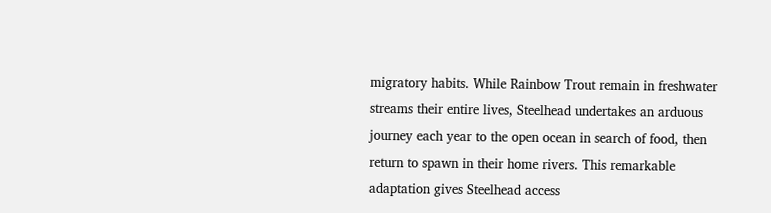migratory habits. While Rainbow Trout remain in freshwater streams their entire lives, Steelhead undertakes an arduous journey each year to the open ocean in search of food, then return to spawn in their home rivers. This remarkable adaptation gives Steelhead access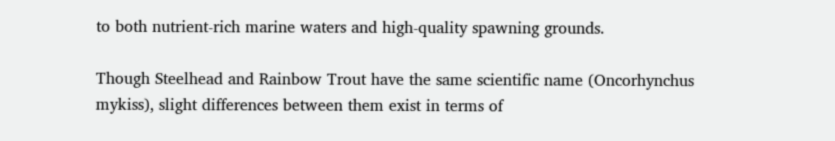to both nutrient-rich marine waters and high-quality spawning grounds.

Though Steelhead and Rainbow Trout have the same scientific name (Oncorhynchus mykiss), slight differences between them exist in terms of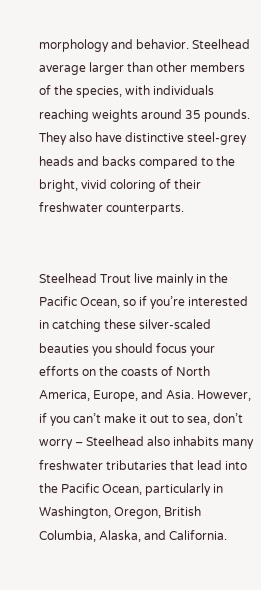morphology and behavior. Steelhead average larger than other members of the species, with individuals reaching weights around 35 pounds. They also have distinctive steel-grey heads and backs compared to the bright, vivid coloring of their freshwater counterparts.


Steelhead Trout live mainly in the Pacific Ocean, so if you’re interested in catching these silver-scaled beauties you should focus your efforts on the coasts of North America, Europe, and Asia. However, if you can’t make it out to sea, don’t worry – Steelhead also inhabits many freshwater tributaries that lead into the Pacific Ocean, particularly in Washington, Oregon, British Columbia, Alaska, and California.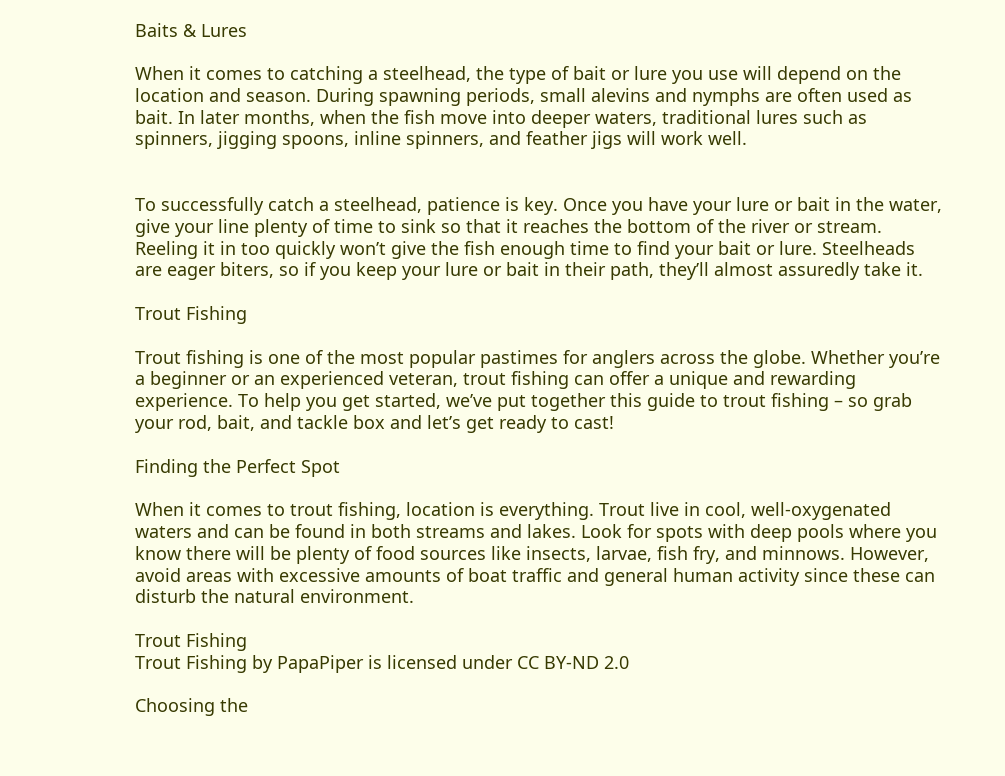Baits & Lures

When it comes to catching a steelhead, the type of bait or lure you use will depend on the location and season. During spawning periods, small alevins and nymphs are often used as bait. In later months, when the fish move into deeper waters, traditional lures such as spinners, jigging spoons, inline spinners, and feather jigs will work well.


To successfully catch a steelhead, patience is key. Once you have your lure or bait in the water, give your line plenty of time to sink so that it reaches the bottom of the river or stream. Reeling it in too quickly won’t give the fish enough time to find your bait or lure. Steelheads are eager biters, so if you keep your lure or bait in their path, they’ll almost assuredly take it.

Trout Fishing

Trout fishing is one of the most popular pastimes for anglers across the globe. Whether you’re a beginner or an experienced veteran, trout fishing can offer a unique and rewarding experience. To help you get started, we’ve put together this guide to trout fishing – so grab your rod, bait, and tackle box and let’s get ready to cast!

Finding the Perfect Spot

When it comes to trout fishing, location is everything. Trout live in cool, well-oxygenated waters and can be found in both streams and lakes. Look for spots with deep pools where you know there will be plenty of food sources like insects, larvae, fish fry, and minnows. However, avoid areas with excessive amounts of boat traffic and general human activity since these can disturb the natural environment.

Trout Fishing
Trout Fishing by PapaPiper is licensed under CC BY-ND 2.0

Choosing the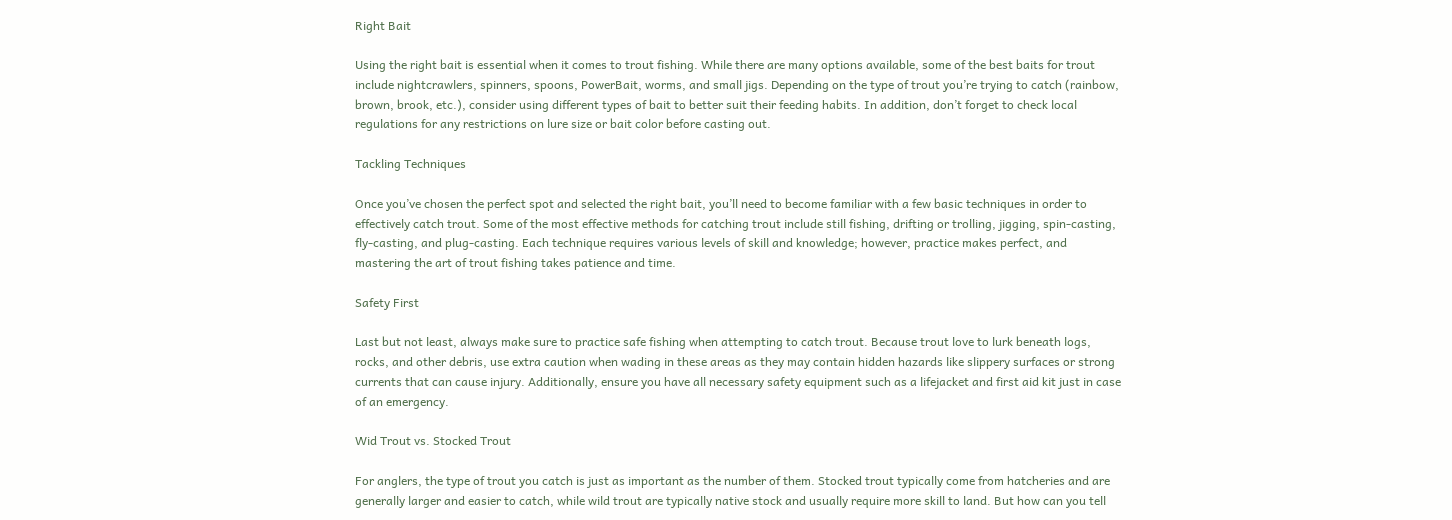Right Bait

Using the right bait is essential when it comes to trout fishing. While there are many options available, some of the best baits for trout include nightcrawlers, spinners, spoons, PowerBait, worms, and small jigs. Depending on the type of trout you’re trying to catch (rainbow, brown, brook, etc.), consider using different types of bait to better suit their feeding habits. In addition, don’t forget to check local regulations for any restrictions on lure size or bait color before casting out.

Tackling Techniques

Once you’ve chosen the perfect spot and selected the right bait, you’ll need to become familiar with a few basic techniques in order to effectively catch trout. Some of the most effective methods for catching trout include still fishing, drifting or trolling, jigging, spin-casting, fly-casting, and plug-casting. Each technique requires various levels of skill and knowledge; however, practice makes perfect, and mastering the art of trout fishing takes patience and time.

Safety First

Last but not least, always make sure to practice safe fishing when attempting to catch trout. Because trout love to lurk beneath logs, rocks, and other debris, use extra caution when wading in these areas as they may contain hidden hazards like slippery surfaces or strong currents that can cause injury. Additionally, ensure you have all necessary safety equipment such as a lifejacket and first aid kit just in case of an emergency.

Wid Trout vs. Stocked Trout

For anglers, the type of trout you catch is just as important as the number of them. Stocked trout typically come from hatcheries and are generally larger and easier to catch, while wild trout are typically native stock and usually require more skill to land. But how can you tell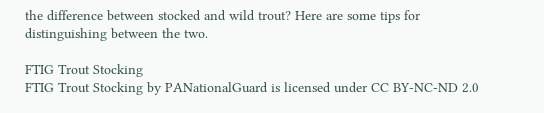the difference between stocked and wild trout? Here are some tips for distinguishing between the two.

FTIG Trout Stocking
FTIG Trout Stocking by PANationalGuard is licensed under CC BY-NC-ND 2.0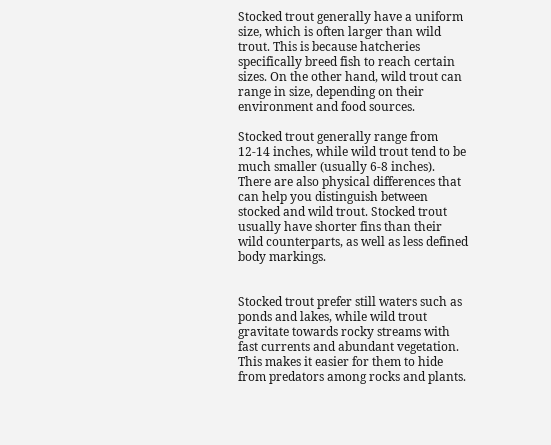Stocked trout generally have a uniform size, which is often larger than wild trout. This is because hatcheries specifically breed fish to reach certain sizes. On the other hand, wild trout can range in size, depending on their environment and food sources.

Stocked trout generally range from 12-14 inches, while wild trout tend to be much smaller (usually 6-8 inches). There are also physical differences that can help you distinguish between stocked and wild trout. Stocked trout usually have shorter fins than their wild counterparts, as well as less defined body markings.


Stocked trout prefer still waters such as ponds and lakes, while wild trout gravitate towards rocky streams with fast currents and abundant vegetation. This makes it easier for them to hide from predators among rocks and plants.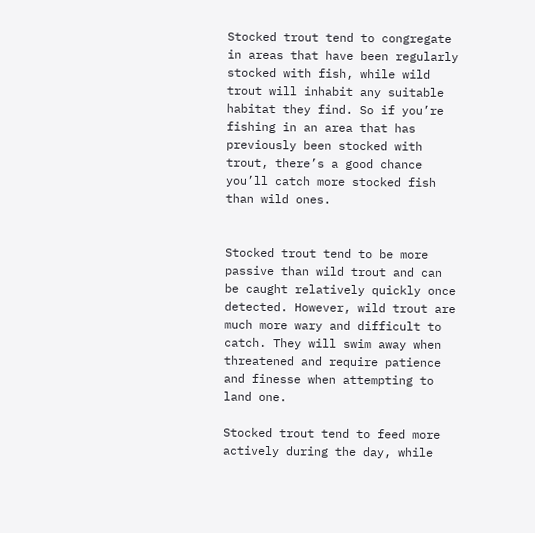Stocked trout tend to congregate in areas that have been regularly stocked with fish, while wild trout will inhabit any suitable habitat they find. So if you’re fishing in an area that has previously been stocked with trout, there’s a good chance you’ll catch more stocked fish than wild ones.


Stocked trout tend to be more passive than wild trout and can be caught relatively quickly once detected. However, wild trout are much more wary and difficult to catch. They will swim away when threatened and require patience and finesse when attempting to land one.

Stocked trout tend to feed more actively during the day, while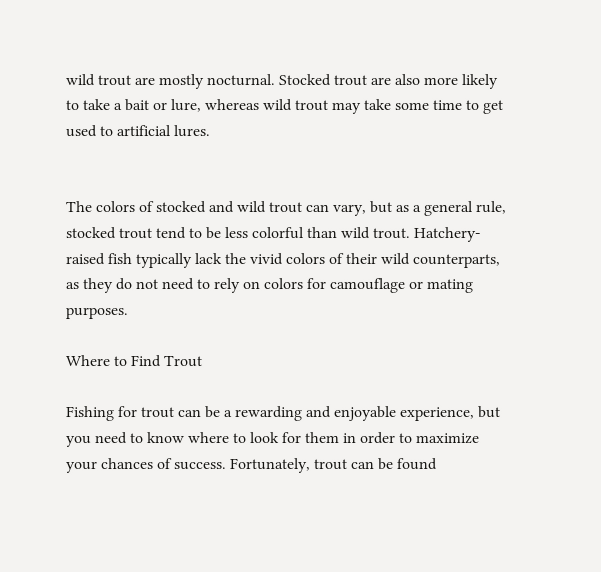wild trout are mostly nocturnal. Stocked trout are also more likely to take a bait or lure, whereas wild trout may take some time to get used to artificial lures.


The colors of stocked and wild trout can vary, but as a general rule, stocked trout tend to be less colorful than wild trout. Hatchery-raised fish typically lack the vivid colors of their wild counterparts, as they do not need to rely on colors for camouflage or mating purposes.

Where to Find Trout

Fishing for trout can be a rewarding and enjoyable experience, but you need to know where to look for them in order to maximize your chances of success. Fortunately, trout can be found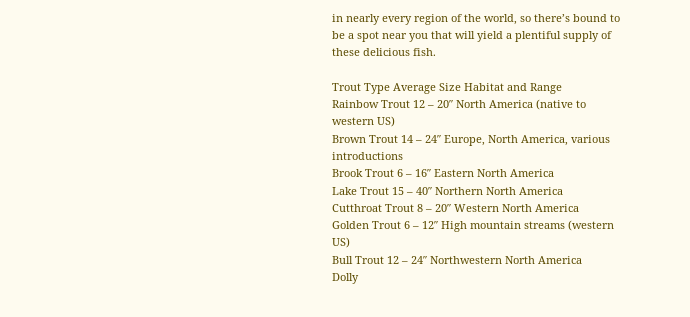in nearly every region of the world, so there’s bound to be a spot near you that will yield a plentiful supply of these delicious fish.

Trout Type Average Size Habitat and Range
Rainbow Trout 12 – 20″ North America (native to western US)
Brown Trout 14 – 24″ Europe, North America, various introductions
Brook Trout 6 – 16″ Eastern North America
Lake Trout 15 – 40″ Northern North America
Cutthroat Trout 8 – 20″ Western North America
Golden Trout 6 – 12″ High mountain streams (western US)
Bull Trout 12 – 24″ Northwestern North America
Dolly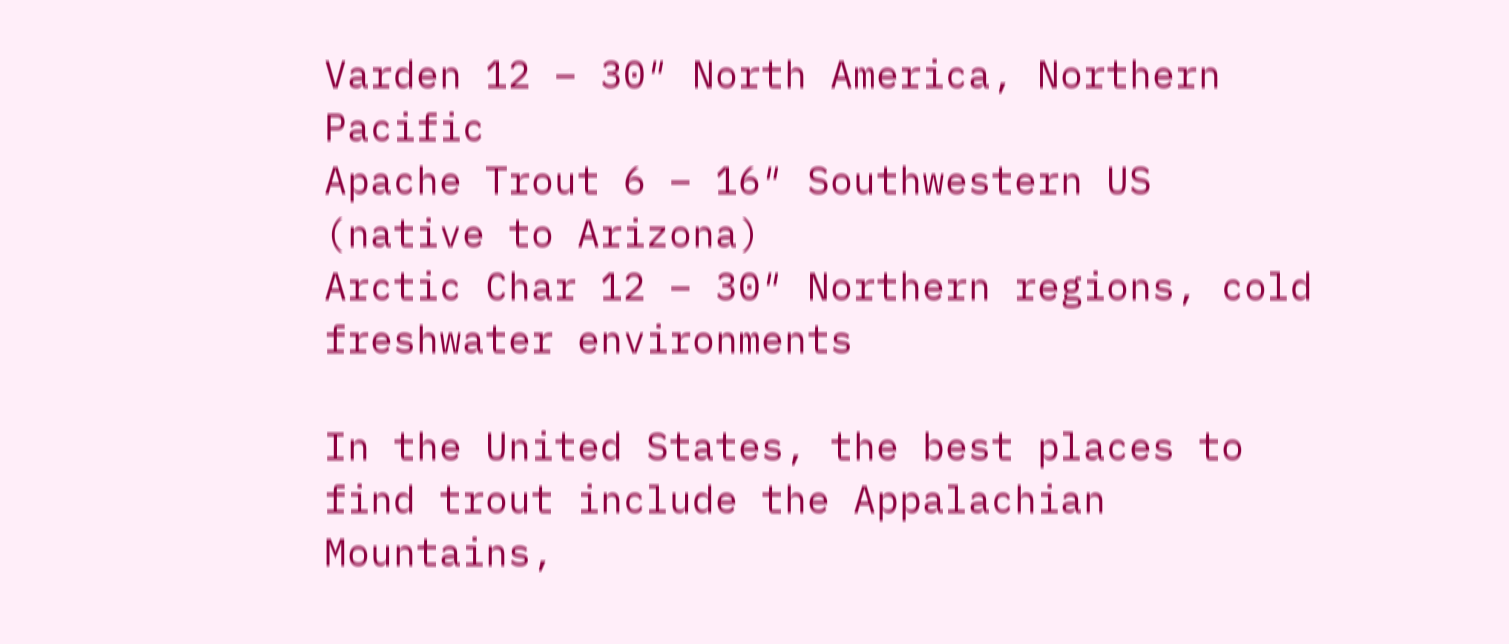Varden 12 – 30″ North America, Northern Pacific
Apache Trout 6 – 16″ Southwestern US (native to Arizona)
Arctic Char 12 – 30″ Northern regions, cold freshwater environments

In the United States, the best places to find trout include the Appalachian Mountains,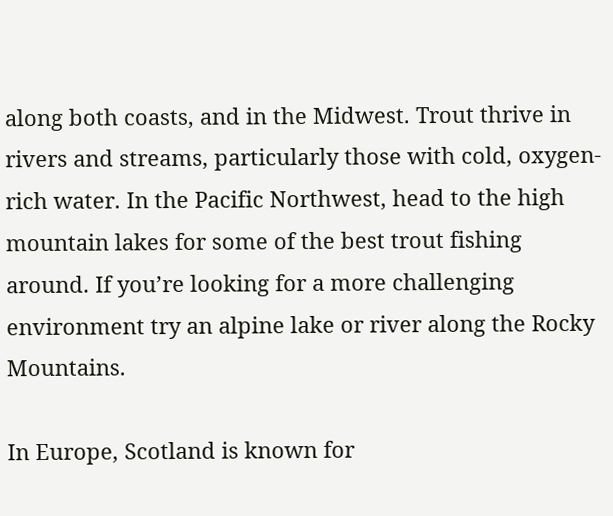along both coasts, and in the Midwest. Trout thrive in rivers and streams, particularly those with cold, oxygen-rich water. In the Pacific Northwest, head to the high mountain lakes for some of the best trout fishing around. If you’re looking for a more challenging environment try an alpine lake or river along the Rocky Mountains.

In Europe, Scotland is known for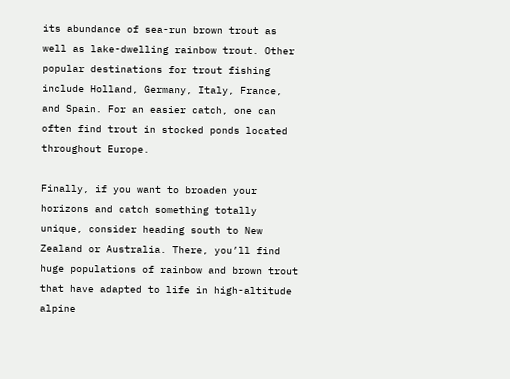its abundance of sea-run brown trout as well as lake-dwelling rainbow trout. Other popular destinations for trout fishing include Holland, Germany, Italy, France, and Spain. For an easier catch, one can often find trout in stocked ponds located throughout Europe.

Finally, if you want to broaden your horizons and catch something totally unique, consider heading south to New Zealand or Australia. There, you’ll find huge populations of rainbow and brown trout that have adapted to life in high-altitude alpine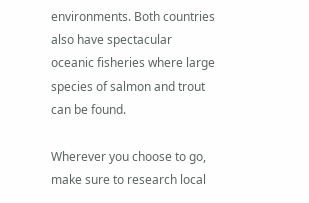environments. Both countries also have spectacular oceanic fisheries where large species of salmon and trout can be found.

Wherever you choose to go, make sure to research local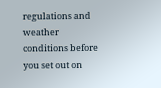regulations and weather conditions before you set out on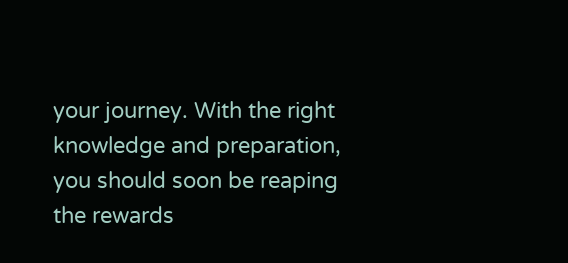your journey. With the right knowledge and preparation, you should soon be reaping the rewards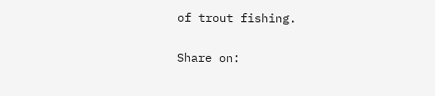of trout fishing.

Share on: